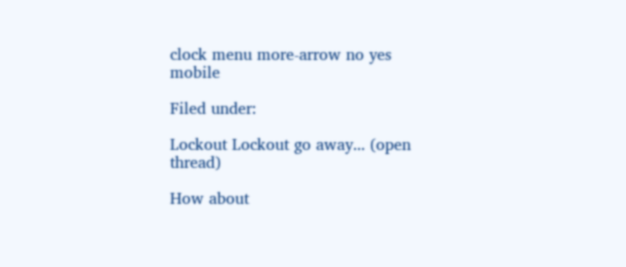clock menu more-arrow no yes mobile

Filed under:

Lockout Lockout go away... (open thread)

How about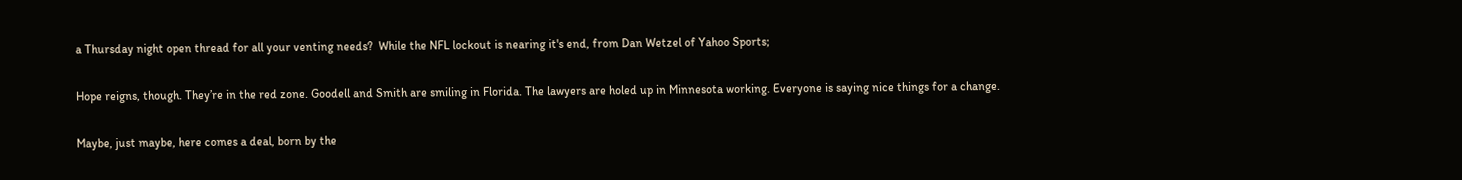a Thursday night open thread for all your venting needs?  While the NFL lockout is nearing it's end, from Dan Wetzel of Yahoo Sports;

Hope reigns, though. They’re in the red zone. Goodell and Smith are smiling in Florida. The lawyers are holed up in Minnesota working. Everyone is saying nice things for a change.

Maybe, just maybe, here comes a deal, born by the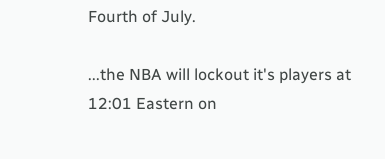Fourth of July.

...the NBA will lockout it's players at 12:01 Eastern on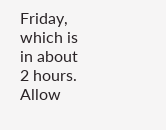Friday, which is in about 2 hours.  Allow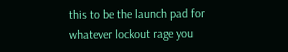this to be the launch pad for whatever lockout rage you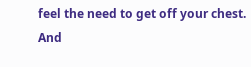feel the need to get off your chest.  And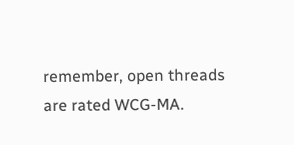remember, open threads are rated WCG-MA.